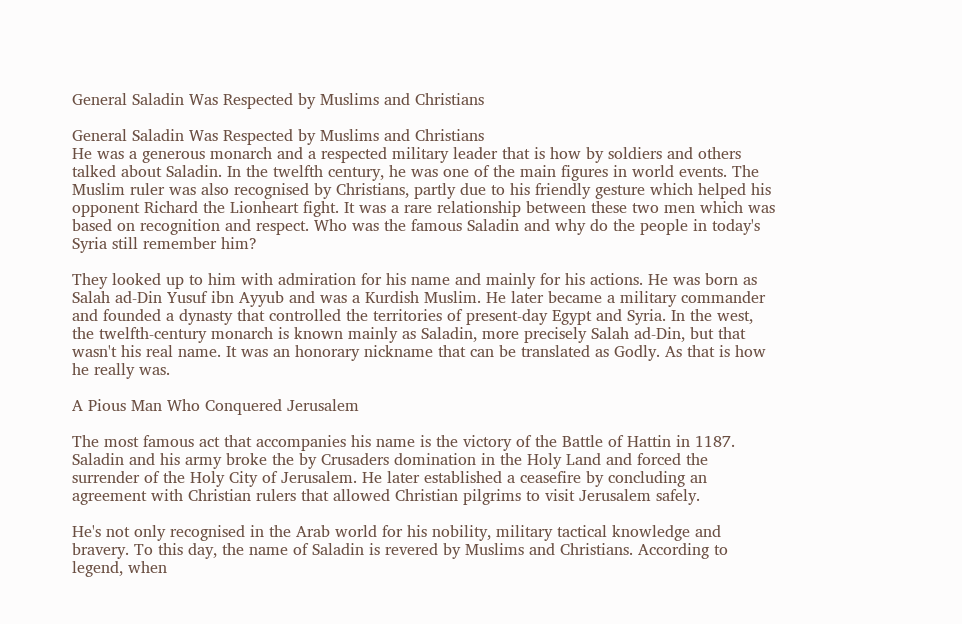General Saladin Was Respected by Muslims and Christians

General Saladin Was Respected by Muslims and Christians
He was a generous monarch and a respected military leader that is how by soldiers and others talked about Saladin. In the twelfth century, he was one of the main figures in world events. The Muslim ruler was also recognised by Christians, partly due to his friendly gesture which helped his opponent Richard the Lionheart fight. It was a rare relationship between these two men which was based on recognition and respect. Who was the famous Saladin and why do the people in today's Syria still remember him?

They looked up to him with admiration for his name and mainly for his actions. He was born as Salah ad-Din Yusuf ibn Ayyub and was a Kurdish Muslim. He later became a military commander and founded a dynasty that controlled the territories of present-day Egypt and Syria. In the west, the twelfth-century monarch is known mainly as Saladin, more precisely Salah ad-Din, but that wasn't his real name. It was an honorary nickname that can be translated as Godly. As that is how he really was.

A Pious Man Who Conquered Jerusalem

The most famous act that accompanies his name is the victory of the Battle of Hattin in 1187. Saladin and his army broke the by Crusaders domination in the Holy Land and forced the surrender of the Holy City of Jerusalem. He later established a ceasefire by concluding an agreement with Christian rulers that allowed Christian pilgrims to visit Jerusalem safely.

He's not only recognised in the Arab world for his nobility, military tactical knowledge and bravery. To this day, the name of Saladin is revered by Muslims and Christians. According to legend, when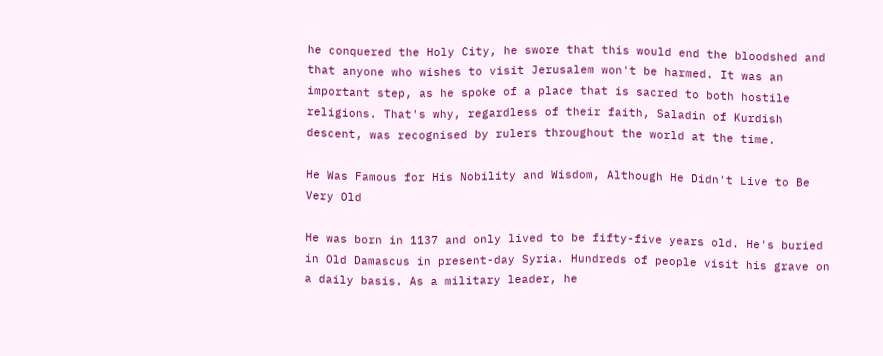he conquered the Holy City, he swore that this would end the bloodshed and that anyone who wishes to visit Jerusalem won't be harmed. It was an important step, as he spoke of a place that is sacred to both hostile religions. That's why, regardless of their faith, Saladin of Kurdish descent, was recognised by rulers throughout the world at the time.

He Was Famous for His Nobility and Wisdom, Although He Didn't Live to Be Very Old

He was born in 1137 and only lived to be fifty-five years old. He's buried in Old Damascus in present-day Syria. Hundreds of people visit his grave on a daily basis. As a military leader, he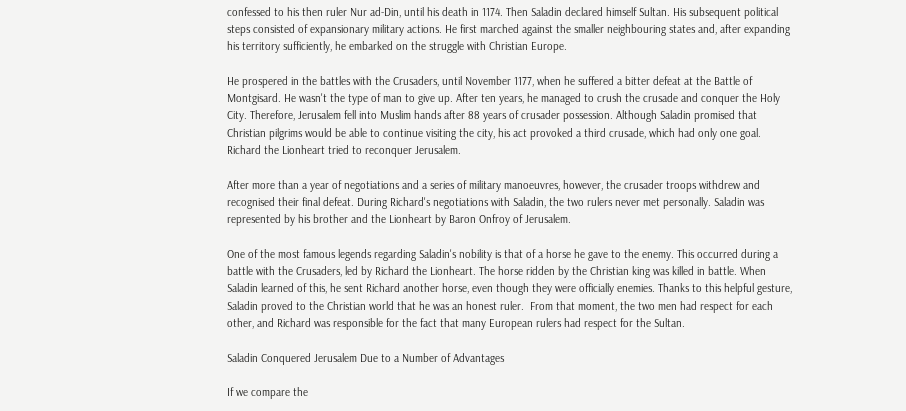confessed to his then ruler Nur ad-Din, until his death in 1174. Then Saladin declared himself Sultan. His subsequent political steps consisted of expansionary military actions. He first marched against the smaller neighbouring states and, after expanding his territory sufficiently, he embarked on the struggle with Christian Europe.

He prospered in the battles with the Crusaders, until November 1177, when he suffered a bitter defeat at the Battle of Montgisard. He wasn't the type of man to give up. After ten years, he managed to crush the crusade and conquer the Holy City. Therefore, Jerusalem fell into Muslim hands after 88 years of crusader possession. Although Saladin promised that Christian pilgrims would be able to continue visiting the city, his act provoked a third crusade, which had only one goal. Richard the Lionheart tried to reconquer Jerusalem.

After more than a year of negotiations and a series of military manoeuvres, however, the crusader troops withdrew and recognised their final defeat. During Richard's negotiations with Saladin, the two rulers never met personally. Saladin was represented by his brother and the Lionheart by Baron Onfroy of Jerusalem.

One of the most famous legends regarding Saladin's nobility is that of a horse he gave to the enemy. This occurred during a battle with the Crusaders, led by Richard the Lionheart. The horse ridden by the Christian king was killed in battle. When Saladin learned of this, he sent Richard another horse, even though they were officially enemies. Thanks to this helpful gesture, Saladin proved to the Christian world that he was an honest ruler.  From that moment, the two men had respect for each other, and Richard was responsible for the fact that many European rulers had respect for the Sultan.

Saladin Conquered Jerusalem Due to a Number of Advantages

If we compare the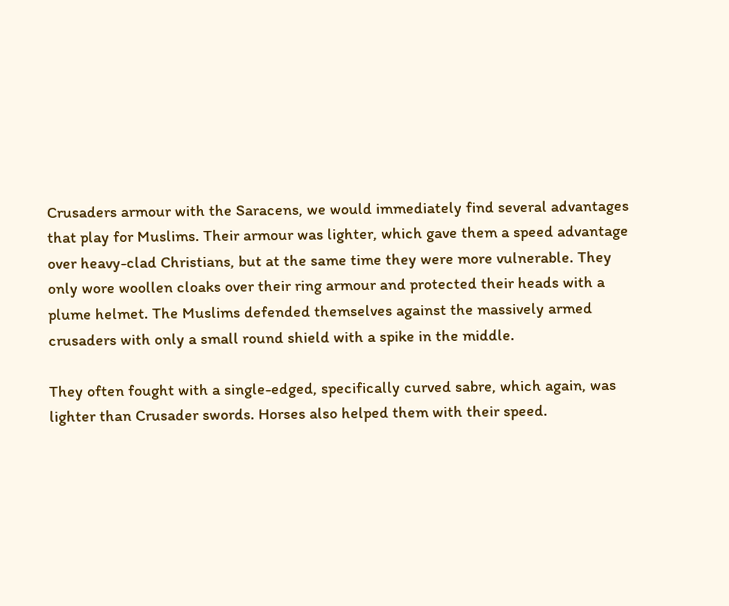Crusaders armour with the Saracens, we would immediately find several advantages that play for Muslims. Their armour was lighter, which gave them a speed advantage over heavy-clad Christians, but at the same time they were more vulnerable. They only wore woollen cloaks over their ring armour and protected their heads with a plume helmet. The Muslims defended themselves against the massively armed crusaders with only a small round shield with a spike in the middle.

They often fought with a single-edged, specifically curved sabre, which again, was lighter than Crusader swords. Horses also helped them with their speed.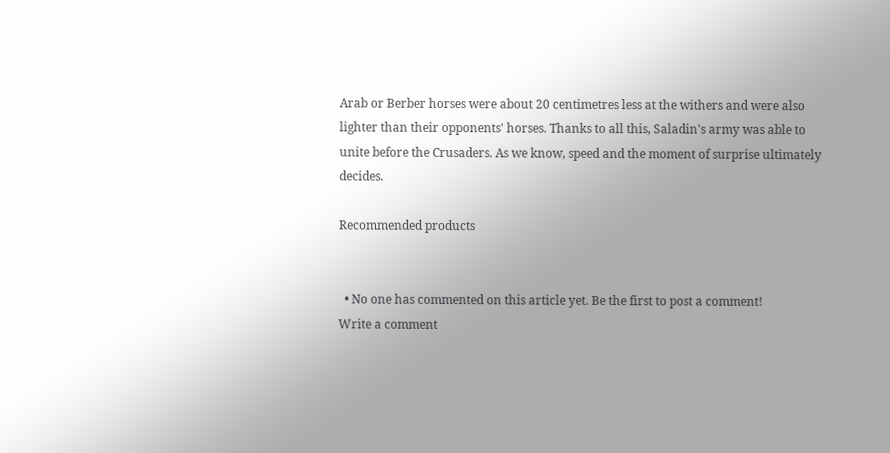Arab or Berber horses were about 20 centimetres less at the withers and were also lighter than their opponents' horses. Thanks to all this, Saladin's army was able to unite before the Crusaders. As we know, speed and the moment of surprise ultimately decides.

Recommended products


  • No one has commented on this article yet. Be the first to post a comment!
Write a comment